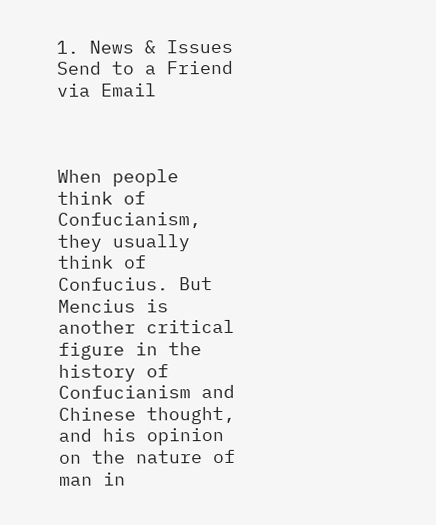1. News & Issues
Send to a Friend via Email



When people think of Confucianism, they usually think of Confucius. But Mencius is another critical figure in the history of Confucianism and Chinese thought, and his opinion on the nature of man in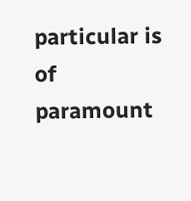particular is of paramount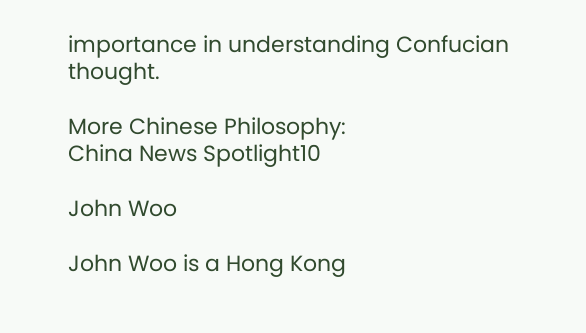importance in understanding Confucian thought.

More Chinese Philosophy:
China News Spotlight10

John Woo

John Woo is a Hong Kong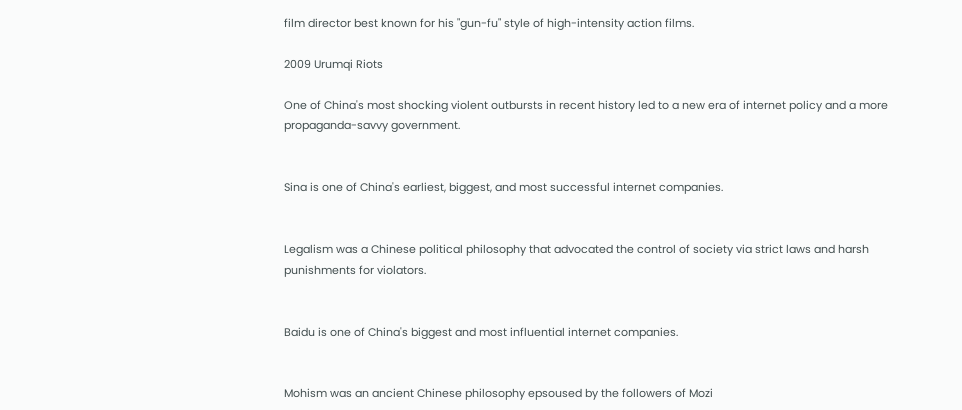film director best known for his "gun-fu" style of high-intensity action films.

2009 Urumqi Riots

One of China's most shocking violent outbursts in recent history led to a new era of internet policy and a more propaganda-savvy government.


Sina is one of China's earliest, biggest, and most successful internet companies.


Legalism was a Chinese political philosophy that advocated the control of society via strict laws and harsh punishments for violators.


Baidu is one of China's biggest and most influential internet companies.


Mohism was an ancient Chinese philosophy epsoused by the followers of Mozi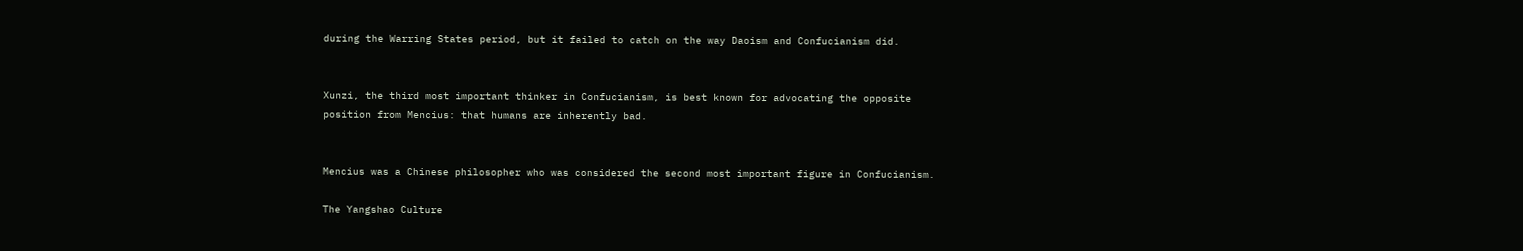during the Warring States period, but it failed to catch on the way Daoism and Confucianism did.


Xunzi, the third most important thinker in Confucianism, is best known for advocating the opposite position from Mencius: that humans are inherently bad.


Mencius was a Chinese philosopher who was considered the second most important figure in Confucianism.

The Yangshao Culture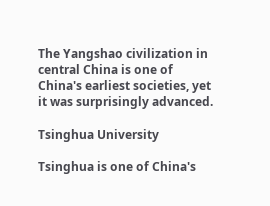The Yangshao civilization in central China is one of China's earliest societies, yet it was surprisingly advanced.

Tsinghua University

Tsinghua is one of China's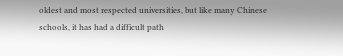oldest and most respected universities, but like many Chinese schools, it has had a difficult path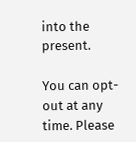into the present.

You can opt-out at any time. Please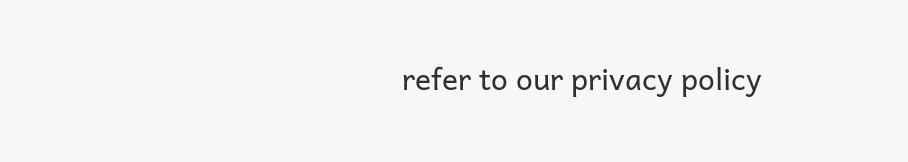refer to our privacy policy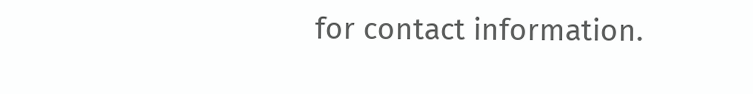for contact information.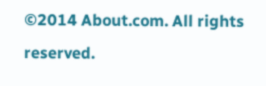©2014 About.com. All rights reserved.